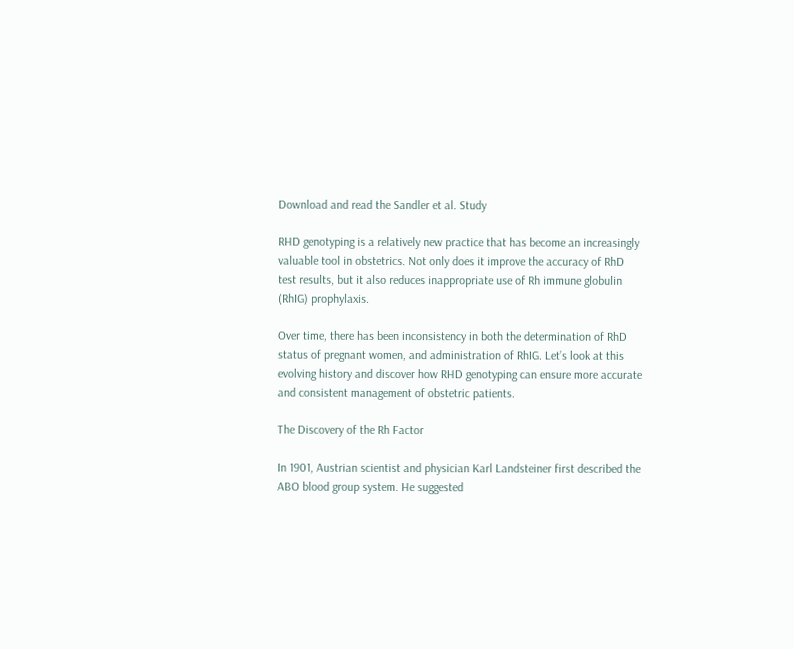Download and read the Sandler et al. Study

RHD genotyping is a relatively new practice that has become an increasingly valuable tool in obstetrics. Not only does it improve the accuracy of RhD test results, but it also reduces inappropriate use of Rh immune globulin (RhIG) prophylaxis.

Over time, there has been inconsistency in both the determination of RhD status of pregnant women, and administration of RhIG. Let’s look at this evolving history and discover how RHD genotyping can ensure more accurate and consistent management of obstetric patients.

The Discovery of the Rh Factor

In 1901, Austrian scientist and physician Karl Landsteiner first described the ABO blood group system. He suggested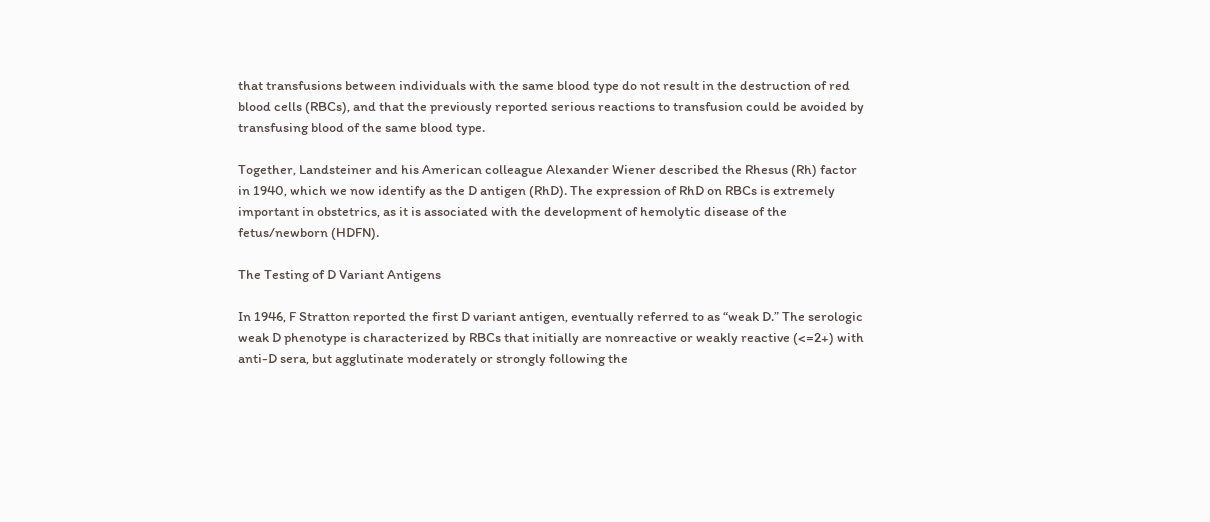that transfusions between individuals with the same blood type do not result in the destruction of red blood cells (RBCs), and that the previously reported serious reactions to transfusion could be avoided by transfusing blood of the same blood type.

Together, Landsteiner and his American colleague Alexander Wiener described the Rhesus (Rh) factor in 1940, which we now identify as the D antigen (RhD). The expression of RhD on RBCs is extremely important in obstetrics, as it is associated with the development of hemolytic disease of the fetus/newborn (HDFN).

The Testing of D Variant Antigens

In 1946, F Stratton reported the first D variant antigen, eventually referred to as “weak D.” The serologic weak D phenotype is characterized by RBCs that initially are nonreactive or weakly reactive (<=2+) with anti-D sera, but agglutinate moderately or strongly following the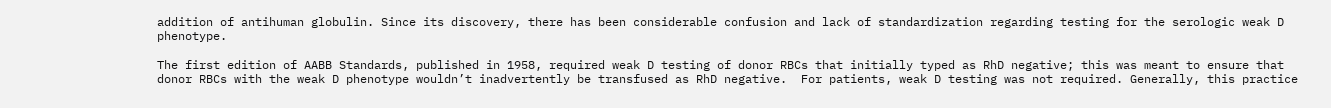addition of antihuman globulin. Since its discovery, there has been considerable confusion and lack of standardization regarding testing for the serologic weak D phenotype.

The first edition of AABB Standards, published in 1958, required weak D testing of donor RBCs that initially typed as RhD negative; this was meant to ensure that donor RBCs with the weak D phenotype wouldn’t inadvertently be transfused as RhD negative.  For patients, weak D testing was not required. Generally, this practice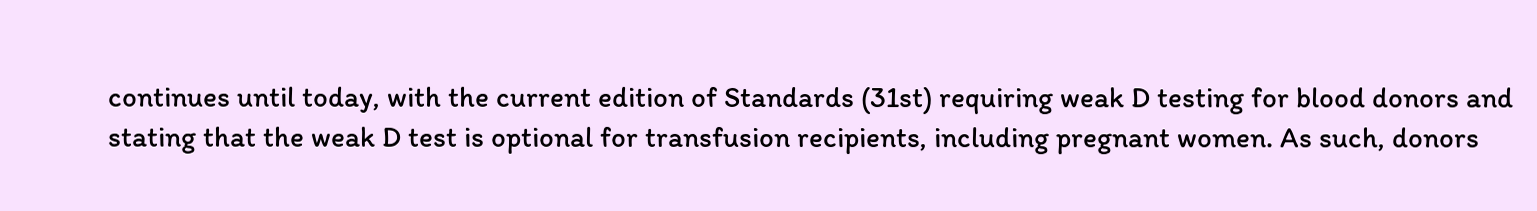continues until today, with the current edition of Standards (31st) requiring weak D testing for blood donors and stating that the weak D test is optional for transfusion recipients, including pregnant women. As such, donors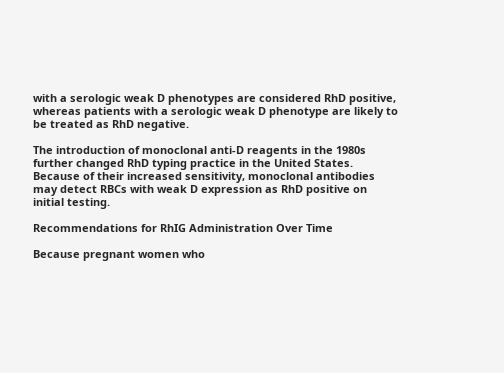with a serologic weak D phenotypes are considered RhD positive, whereas patients with a serologic weak D phenotype are likely to be treated as RhD negative.

The introduction of monoclonal anti-D reagents in the 1980s further changed RhD typing practice in the United States. Because of their increased sensitivity, monoclonal antibodies may detect RBCs with weak D expression as RhD positive on initial testing.

Recommendations for RhIG Administration Over Time

Because pregnant women who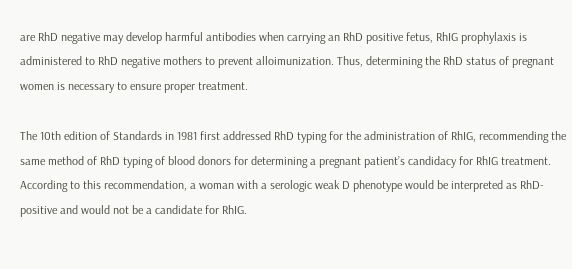are RhD negative may develop harmful antibodies when carrying an RhD positive fetus, RhIG prophylaxis is administered to RhD negative mothers to prevent alloimunization. Thus, determining the RhD status of pregnant women is necessary to ensure proper treatment.

The 10th edition of Standards in 1981 first addressed RhD typing for the administration of RhIG, recommending the same method of RhD typing of blood donors for determining a pregnant patient’s candidacy for RhIG treatment. According to this recommendation, a woman with a serologic weak D phenotype would be interpreted as RhD-positive and would not be a candidate for RhIG.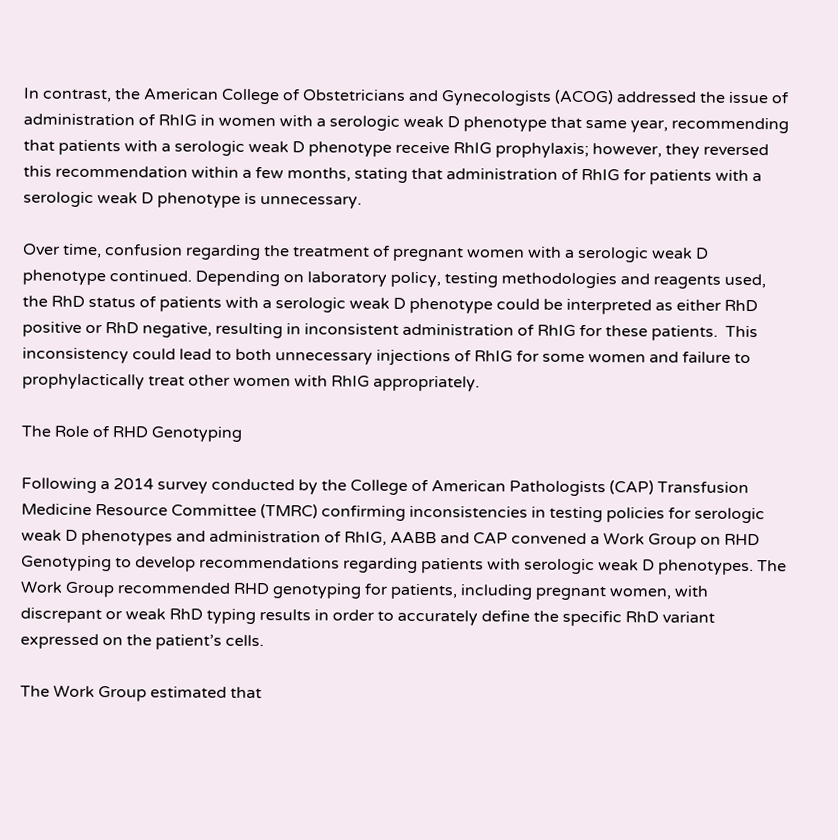In contrast, the American College of Obstetricians and Gynecologists (ACOG) addressed the issue of administration of RhIG in women with a serologic weak D phenotype that same year, recommending that patients with a serologic weak D phenotype receive RhIG prophylaxis; however, they reversed this recommendation within a few months, stating that administration of RhIG for patients with a serologic weak D phenotype is unnecessary.

Over time, confusion regarding the treatment of pregnant women with a serologic weak D phenotype continued. Depending on laboratory policy, testing methodologies and reagents used, the RhD status of patients with a serologic weak D phenotype could be interpreted as either RhD positive or RhD negative, resulting in inconsistent administration of RhIG for these patients.  This inconsistency could lead to both unnecessary injections of RhIG for some women and failure to prophylactically treat other women with RhIG appropriately.

The Role of RHD Genotyping

Following a 2014 survey conducted by the College of American Pathologists (CAP) Transfusion Medicine Resource Committee (TMRC) confirming inconsistencies in testing policies for serologic weak D phenotypes and administration of RhIG, AABB and CAP convened a Work Group on RHD Genotyping to develop recommendations regarding patients with serologic weak D phenotypes. The Work Group recommended RHD genotyping for patients, including pregnant women, with discrepant or weak RhD typing results in order to accurately define the specific RhD variant expressed on the patient’s cells.

The Work Group estimated that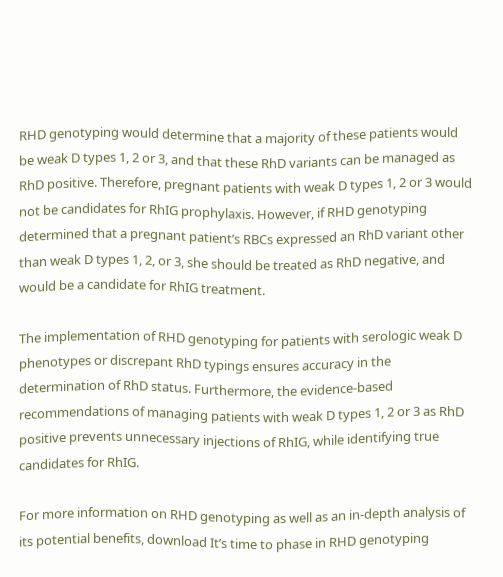RHD genotyping would determine that a majority of these patients would be weak D types 1, 2 or 3, and that these RhD variants can be managed as RhD positive. Therefore, pregnant patients with weak D types 1, 2 or 3 would not be candidates for RhIG prophylaxis. However, if RHD genotyping determined that a pregnant patient’s RBCs expressed an RhD variant other than weak D types 1, 2, or 3, she should be treated as RhD negative, and would be a candidate for RhIG treatment.

The implementation of RHD genotyping for patients with serologic weak D phenotypes or discrepant RhD typings ensures accuracy in the determination of RhD status. Furthermore, the evidence-based recommendations of managing patients with weak D types 1, 2 or 3 as RhD positive prevents unnecessary injections of RhIG, while identifying true candidates for RhIG.

For more information on RHD genotyping as well as an in-depth analysis of its potential benefits, download It’s time to phase in RHD genotyping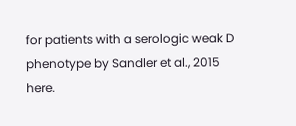for patients with a serologic weak D phenotype by Sandler et al., 2015 here.